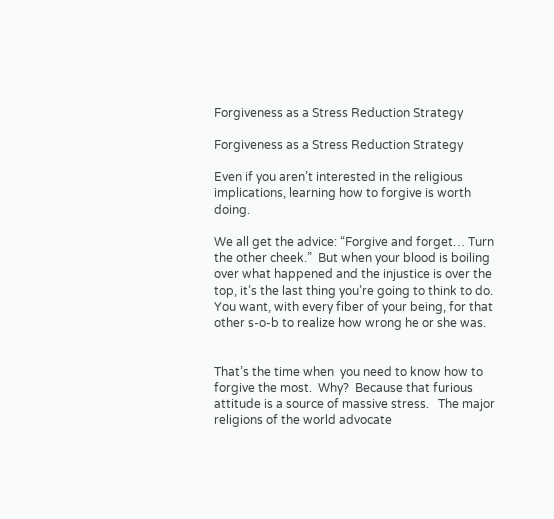Forgiveness as a Stress Reduction Strategy

Forgiveness as a Stress Reduction Strategy

Even if you aren’t interested in the religious implications, learning how to forgive is worth doing.

We all get the advice: “Forgive and forget… Turn the other cheek.”  But when your blood is boiling over what happened and the injustice is over the top, it’s the last thing you’re going to think to do.  You want, with every fiber of your being, for that other s-o-b to realize how wrong he or she was.


That’s the time when  you need to know how to forgive the most.  Why?  Because that furious attitude is a source of massive stress.   The major religions of the world advocate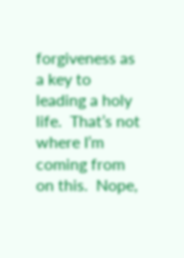forgiveness as a key to leading a holy life.  That’s not where I’m coming from on this.  Nope,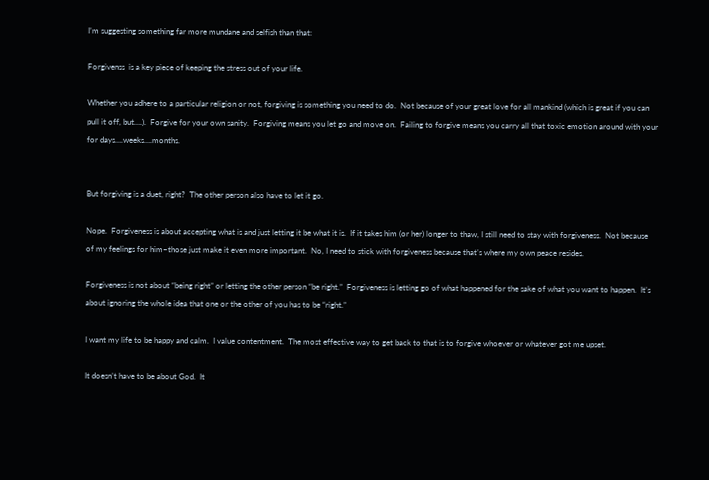I’m suggesting something far more mundane and selfish than that:

Forgivenss  is a key piece of keeping the stress out of your life.

Whether you adhere to a particular religion or not, forgiving is something you need to do.  Not because of your great love for all mankind (which is great if you can pull it off, but….).  Forgive for your own sanity.  Forgiving means you let go and move on.  Failing to forgive means you carry all that toxic emotion around with your for days….weeks….months.


But forgiving is a duet, right?  The other person also have to let it go.

Nope.  Forgiveness is about accepting what is and just letting it be what it is.  If it takes him (or her) longer to thaw, I still need to stay with forgiveness.  Not because of my feelings for him–those just make it even more important.  No, I need to stick with forgiveness because that’s where my own peace resides.

Forgiveness is not about “being right” or letting the other person “be right.”  Forgiveness is letting go of what happened for the sake of what you want to happen.  It’s about ignoring the whole idea that one or the other of you has to be “right.”

I want my life to be happy and calm.  I value contentment.  The most effective way to get back to that is to forgive whoever or whatever got me upset.

It doesn’t have to be about God.  It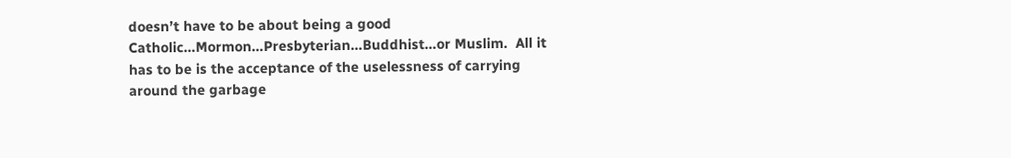doesn’t have to be about being a good Catholic…Mormon…Presbyterian…Buddhist…or Muslim.  All it has to be is the acceptance of the uselessness of carrying around the garbage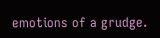emotions of a grudge.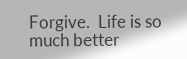Forgive.  Life is so much better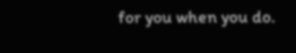for you when you do.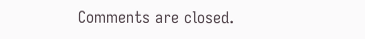Comments are closed.